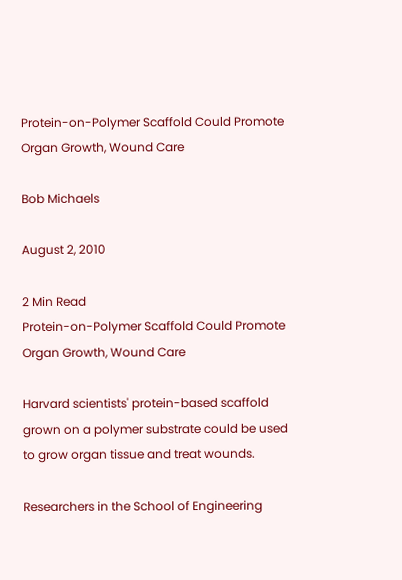Protein-on-Polymer Scaffold Could Promote Organ Growth, Wound Care

Bob Michaels

August 2, 2010

2 Min Read
Protein-on-Polymer Scaffold Could Promote Organ Growth, Wound Care

Harvard scientists' protein-based scaffold grown on a polymer substrate could be used to grow organ tissue and treat wounds.

Researchers in the School of Engineering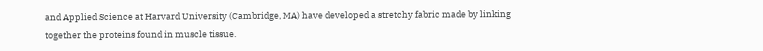and Applied Science at Harvard University (Cambridge, MA) have developed a stretchy fabric made by linking together the proteins found in muscle tissue.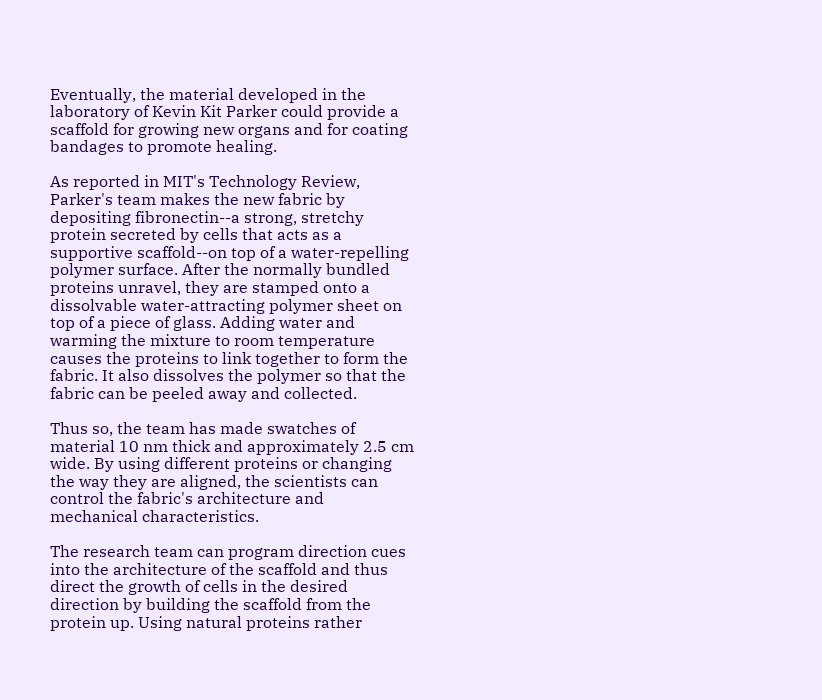Eventually, the material developed in the laboratory of Kevin Kit Parker could provide a scaffold for growing new organs and for coating bandages to promote healing.

As reported in MIT's Technology Review, Parker's team makes the new fabric by depositing fibronectin--a strong, stretchy protein secreted by cells that acts as a supportive scaffold--on top of a water-repelling polymer surface. After the normally bundled proteins unravel, they are stamped onto a dissolvable water-attracting polymer sheet on top of a piece of glass. Adding water and warming the mixture to room temperature causes the proteins to link together to form the fabric. It also dissolves the polymer so that the fabric can be peeled away and collected.

Thus so, the team has made swatches of material 10 nm thick and approximately 2.5 cm wide. By using different proteins or changing the way they are aligned, the scientists can control the fabric's architecture and mechanical characteristics.

The research team can program direction cues into the architecture of the scaffold and thus direct the growth of cells in the desired direction by building the scaffold from the protein up. Using natural proteins rather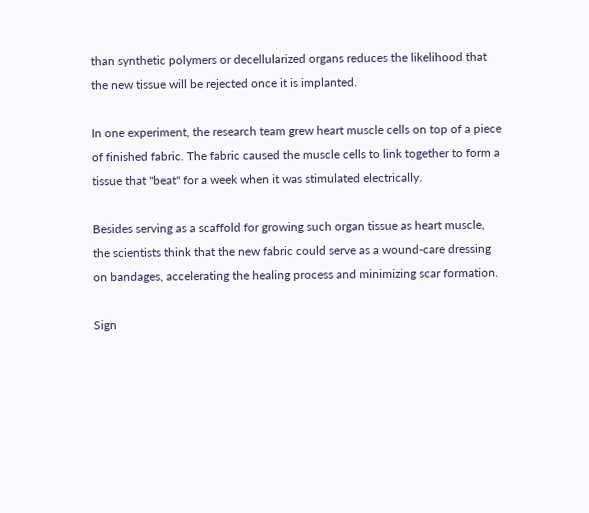than synthetic polymers or decellularized organs reduces the likelihood that the new tissue will be rejected once it is implanted.

In one experiment, the research team grew heart muscle cells on top of a piece of finished fabric. The fabric caused the muscle cells to link together to form a tissue that "beat" for a week when it was stimulated electrically.

Besides serving as a scaffold for growing such organ tissue as heart muscle, the scientists think that the new fabric could serve as a wound-care dressing on bandages, accelerating the healing process and minimizing scar formation.

Sign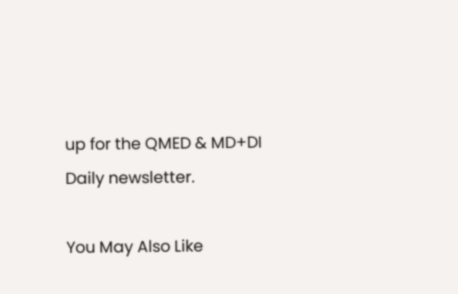up for the QMED & MD+DI Daily newsletter.

You May Also Like